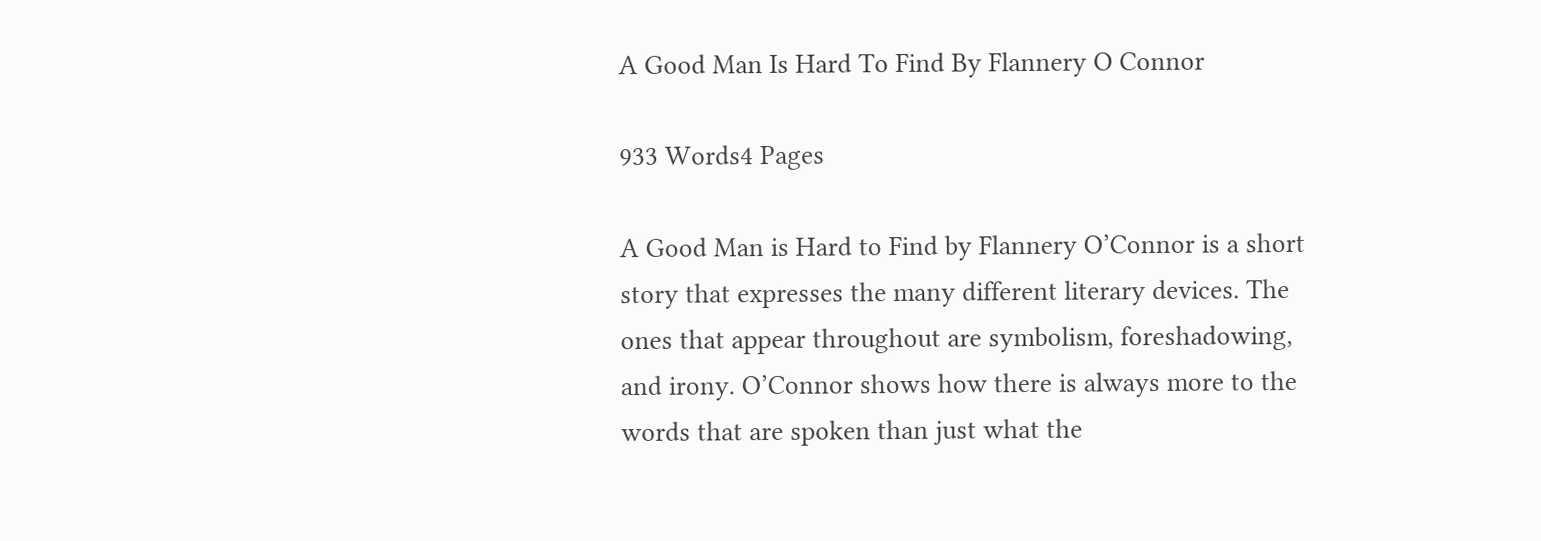A Good Man Is Hard To Find By Flannery O Connor

933 Words4 Pages

A Good Man is Hard to Find by Flannery O’Connor is a short story that expresses the many different literary devices. The ones that appear throughout are symbolism, foreshadowing, and irony. O’Connor shows how there is always more to the words that are spoken than just what the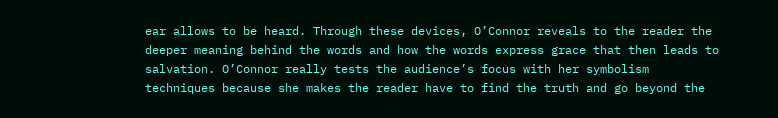ear allows to be heard. Through these devices, O’Connor reveals to the reader the deeper meaning behind the words and how the words express grace that then leads to salvation. O’Connor really tests the audience’s focus with her symbolism techniques because she makes the reader have to find the truth and go beyond the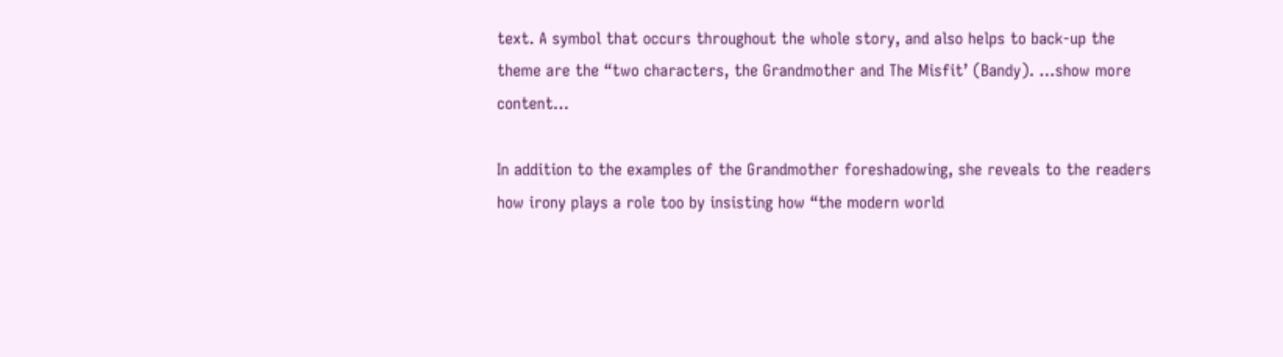text. A symbol that occurs throughout the whole story, and also helps to back-up the theme are the “two characters, the Grandmother and The Misfit’ (Bandy). …show more content…

In addition to the examples of the Grandmother foreshadowing, she reveals to the readers how irony plays a role too by insisting how “the modern world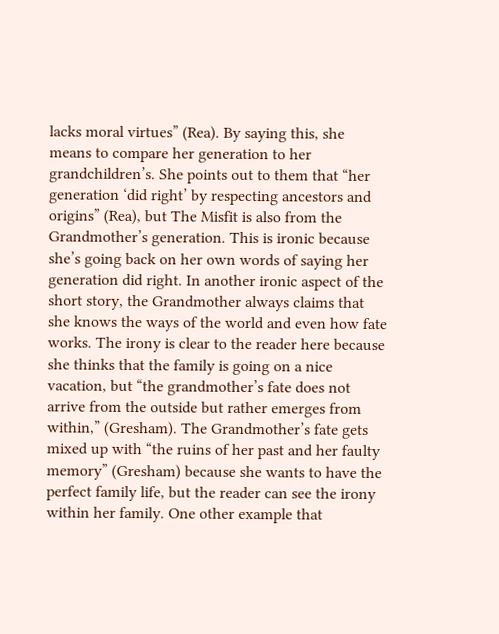lacks moral virtues” (Rea). By saying this, she means to compare her generation to her grandchildren’s. She points out to them that “her generation ‘did right’ by respecting ancestors and origins” (Rea), but The Misfit is also from the Grandmother’s generation. This is ironic because she’s going back on her own words of saying her generation did right. In another ironic aspect of the short story, the Grandmother always claims that she knows the ways of the world and even how fate works. The irony is clear to the reader here because she thinks that the family is going on a nice vacation, but “the grandmother’s fate does not arrive from the outside but rather emerges from within,” (Gresham). The Grandmother’s fate gets mixed up with “the ruins of her past and her faulty memory” (Gresham) because she wants to have the perfect family life, but the reader can see the irony within her family. One other example that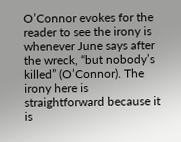O’Connor evokes for the reader to see the irony is whenever June says after the wreck, “but nobody’s killed” (O’Connor). The irony here is straightforward because it is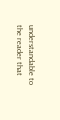understandable to the reader that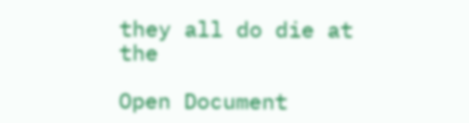they all do die at the

Open Document